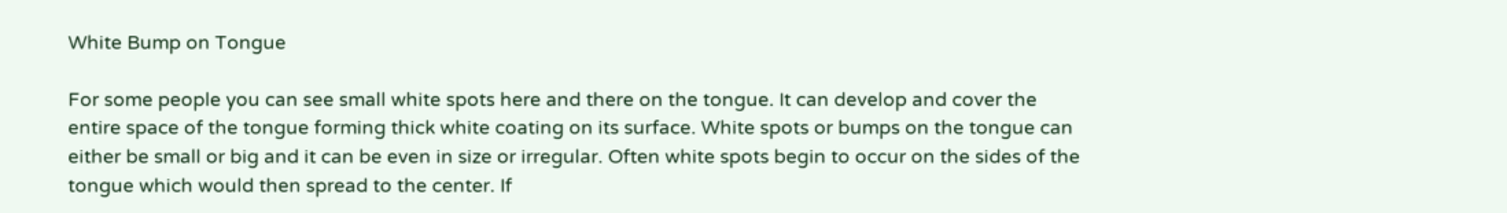White Bump on Tongue

For some people you can see small white spots here and there on the tongue. It can develop and cover the entire space of the tongue forming thick white coating on its surface. White spots or bumps on the tongue can either be small or big and it can be even in size or irregular. Often white spots begin to occur on the sides of the tongue which would then spread to the center. If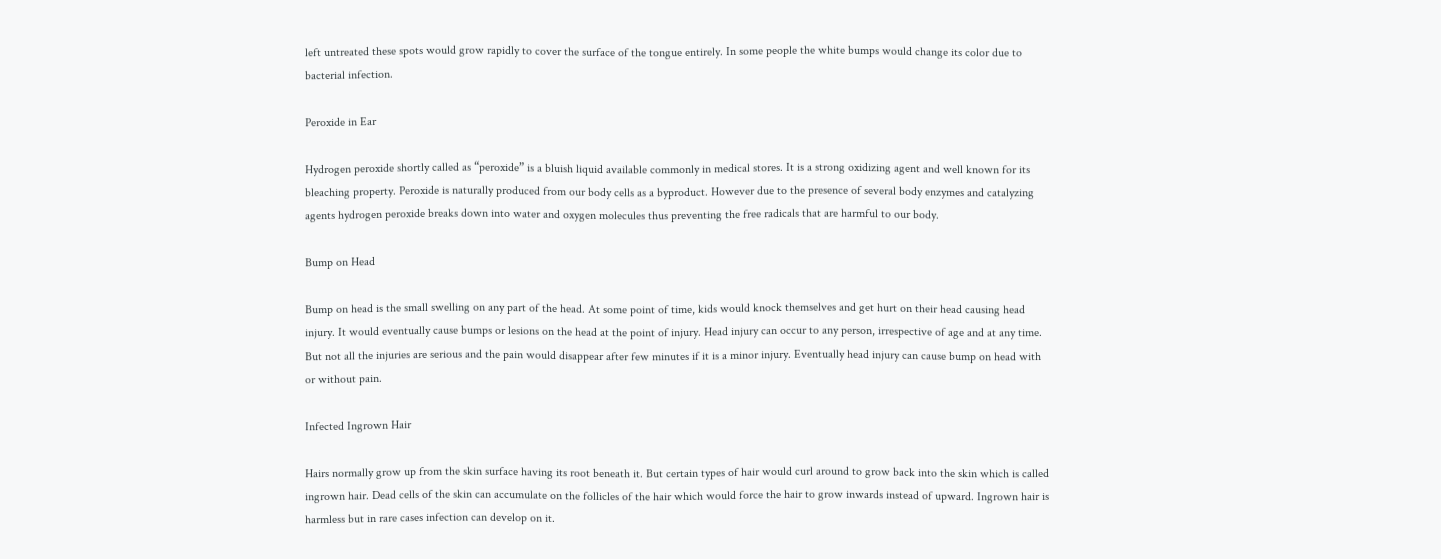left untreated these spots would grow rapidly to cover the surface of the tongue entirely. In some people the white bumps would change its color due to bacterial infection.

Peroxide in Ear

Hydrogen peroxide shortly called as “peroxide” is a bluish liquid available commonly in medical stores. It is a strong oxidizing agent and well known for its bleaching property. Peroxide is naturally produced from our body cells as a byproduct. However due to the presence of several body enzymes and catalyzing agents hydrogen peroxide breaks down into water and oxygen molecules thus preventing the free radicals that are harmful to our body.

Bump on Head

Bump on head is the small swelling on any part of the head. At some point of time, kids would knock themselves and get hurt on their head causing head injury. It would eventually cause bumps or lesions on the head at the point of injury. Head injury can occur to any person, irrespective of age and at any time. But not all the injuries are serious and the pain would disappear after few minutes if it is a minor injury. Eventually head injury can cause bump on head with or without pain.

Infected Ingrown Hair

Hairs normally grow up from the skin surface having its root beneath it. But certain types of hair would curl around to grow back into the skin which is called ingrown hair. Dead cells of the skin can accumulate on the follicles of the hair which would force the hair to grow inwards instead of upward. Ingrown hair is harmless but in rare cases infection can develop on it.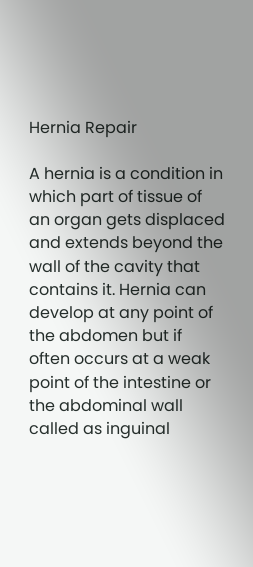Hernia Repair

A hernia is a condition in which part of tissue of an organ gets displaced and extends beyond the wall of the cavity that contains it. Hernia can develop at any point of the abdomen but if often occurs at a weak point of the intestine or the abdominal wall called as inguinal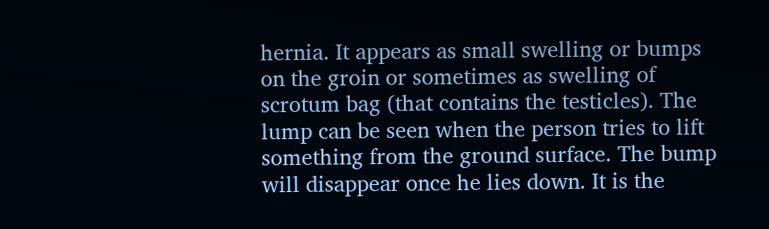hernia. It appears as small swelling or bumps on the groin or sometimes as swelling of scrotum bag (that contains the testicles). The lump can be seen when the person tries to lift something from the ground surface. The bump will disappear once he lies down. It is the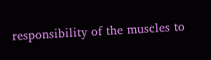responsibility of the muscles to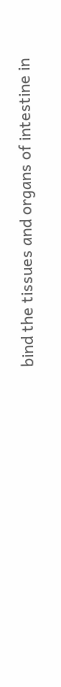bind the tissues and organs of intestine in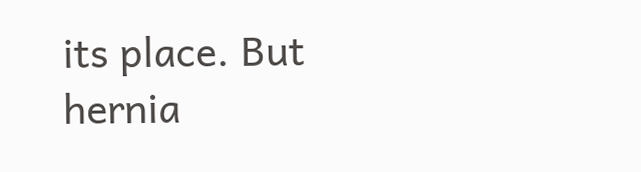its place. But hernia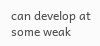can develop at some weak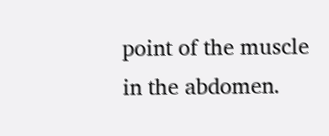point of the muscle in the abdomen.